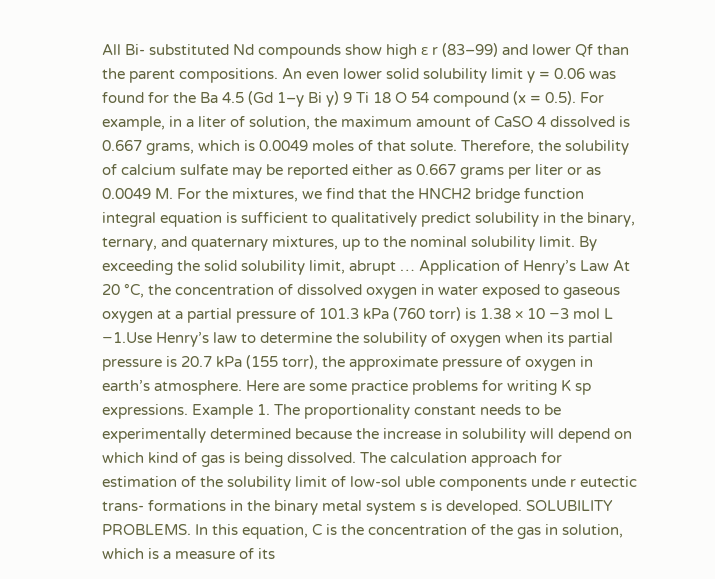All Bi- substituted Nd compounds show high ɛ r (83–99) and lower Qf than the parent compositions. An even lower solid solubility limit y = 0.06 was found for the Ba 4.5 (Gd 1–y Bi y) 9 Ti 18 O 54 compound (x = 0.5). For example, in a liter of solution, the maximum amount of CaSO 4 dissolved is 0.667 grams, which is 0.0049 moles of that solute. Therefore, the solubility of calcium sulfate may be reported either as 0.667 grams per liter or as 0.0049 M. For the mixtures, we find that the HNCH2 bridge function integral equation is sufficient to qualitatively predict solubility in the binary, ternary, and quaternary mixtures, up to the nominal solubility limit. By exceeding the solid solubility limit, abrupt … Application of Henry’s Law At 20 °C, the concentration of dissolved oxygen in water exposed to gaseous oxygen at a partial pressure of 101.3 kPa (760 torr) is 1.38 × 10 −3 mol L −1.Use Henry’s law to determine the solubility of oxygen when its partial pressure is 20.7 kPa (155 torr), the approximate pressure of oxygen in earth’s atmosphere. Here are some practice problems for writing K sp expressions. Example 1. The proportionality constant needs to be experimentally determined because the increase in solubility will depend on which kind of gas is being dissolved. The calculation approach for estimation of the solubility limit of low-sol uble components unde r eutectic trans- formations in the binary metal system s is developed. SOLUBILITY PROBLEMS. In this equation, C is the concentration of the gas in solution, which is a measure of its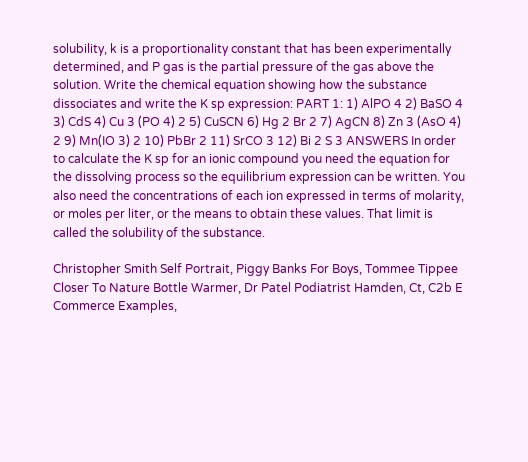solubility, k is a proportionality constant that has been experimentally determined, and P gas is the partial pressure of the gas above the solution. Write the chemical equation showing how the substance dissociates and write the K sp expression: PART 1: 1) AlPO 4 2) BaSO 4 3) CdS 4) Cu 3 (PO 4) 2 5) CuSCN 6) Hg 2 Br 2 7) AgCN 8) Zn 3 (AsO 4) 2 9) Mn(IO 3) 2 10) PbBr 2 11) SrCO 3 12) Bi 2 S 3 ANSWERS In order to calculate the K sp for an ionic compound you need the equation for the dissolving process so the equilibrium expression can be written. You also need the concentrations of each ion expressed in terms of molarity, or moles per liter, or the means to obtain these values. That limit is called the solubility of the substance.

Christopher Smith Self Portrait, Piggy Banks For Boys, Tommee Tippee Closer To Nature Bottle Warmer, Dr Patel Podiatrist Hamden, Ct, C2b E Commerce Examples,